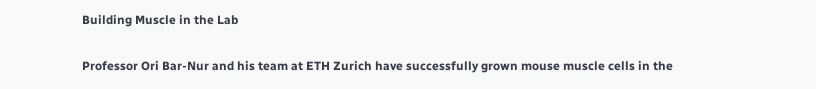Building Muscle in the Lab

Professor Ori Bar-Nur and his team at ETH Zurich have successfully grown mouse muscle cells in the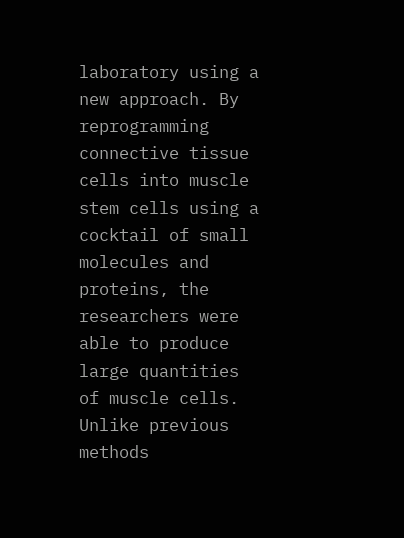laboratory using a new approach. By reprogramming connective tissue cells into muscle stem cells using a cocktail of small molecules and proteins, the researchers were able to produce large quantities of muscle cells. Unlike previous methods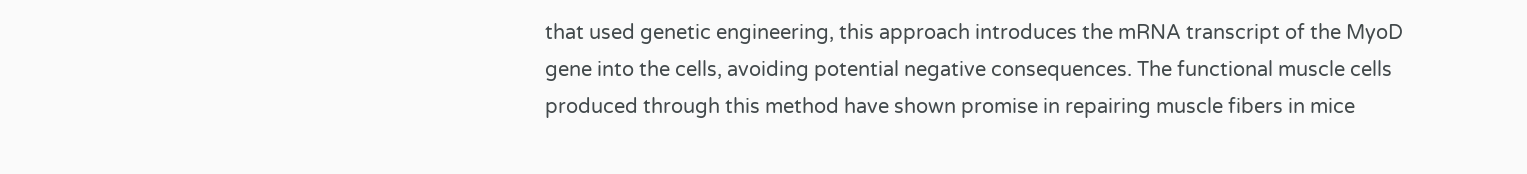that used genetic engineering, this approach introduces the mRNA transcript of the MyoD gene into the cells, avoiding potential negative consequences. The functional muscle cells produced through this method have shown promise in repairing muscle fibers in mice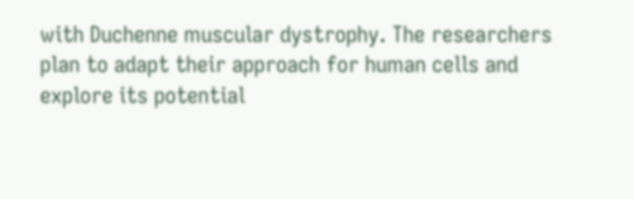with Duchenne muscular dystrophy. The researchers plan to adapt their approach for human cells and explore its potential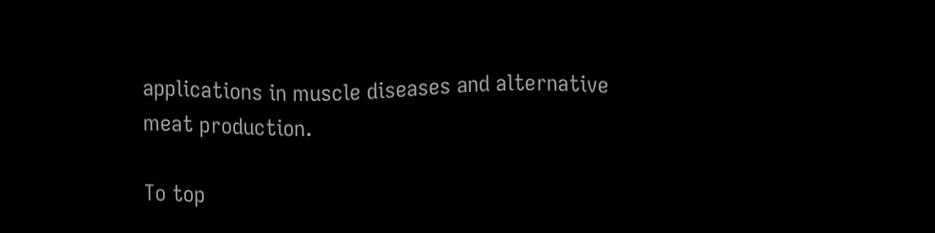applications in muscle diseases and alternative meat production.

To top